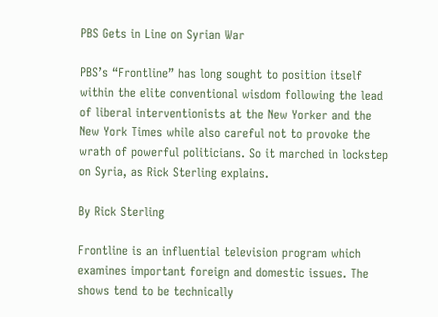PBS Gets in Line on Syrian War

PBS’s “Frontline” has long sought to position itself within the elite conventional wisdom following the lead of liberal interventionists at the New Yorker and the New York Times while also careful not to provoke the wrath of powerful politicians. So it marched in lockstep on Syria, as Rick Sterling explains.

By Rick Sterling

Frontline is an influential television program which examines important foreign and domestic issues. The shows tend to be technically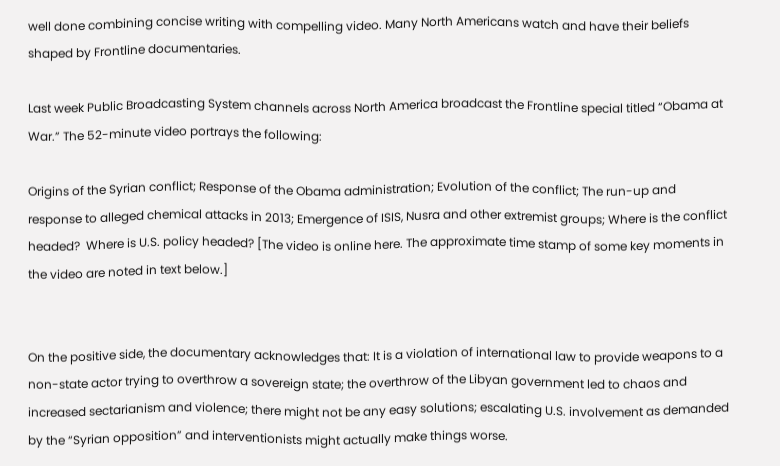well done combining concise writing with compelling video. Many North Americans watch and have their beliefs shaped by Frontline documentaries.

Last week Public Broadcasting System channels across North America broadcast the Frontline special titled “Obama at War.” The 52-minute video portrays the following:

Origins of the Syrian conflict; Response of the Obama administration; Evolution of the conflict; The run-up and response to alleged chemical attacks in 2013; Emergence of ISIS, Nusra and other extremist groups; Where is the conflict headed?  Where is U.S. policy headed? [The video is online here. The approximate time stamp of some key moments in the video are noted in text below.]


On the positive side, the documentary acknowledges that: It is a violation of international law to provide weapons to a non-state actor trying to overthrow a sovereign state; the overthrow of the Libyan government led to chaos and increased sectarianism and violence; there might not be any easy solutions; escalating U.S. involvement as demanded by the “Syrian opposition” and interventionists might actually make things worse.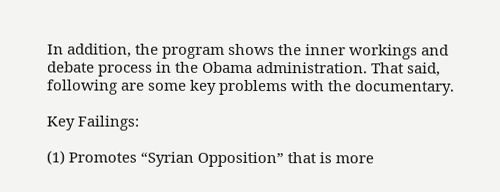In addition, the program shows the inner workings and debate process in the Obama administration. That said, following are some key problems with the documentary.

Key Failings:

(1) Promotes “Syrian Opposition” that is more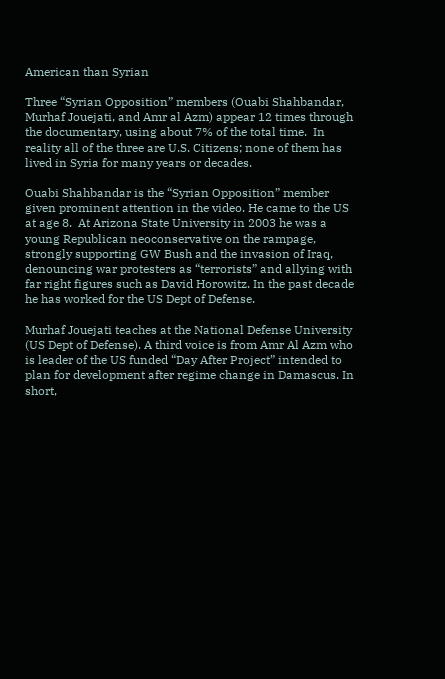American than Syrian

Three “Syrian Opposition” members (Ouabi Shahbandar, Murhaf Jouejati, and Amr al Azm) appear 12 times through the documentary, using about 7% of the total time.  In reality all of the three are U.S. Citizens; none of them has lived in Syria for many years or decades.

Ouabi Shahbandar is the “Syrian Opposition” member given prominent attention in the video. He came to the US at age 8.  At Arizona State University in 2003 he was a young Republican neoconservative on the rampage, strongly supporting GW Bush and the invasion of Iraq, denouncing war protesters as “terrorists” and allying with far right figures such as David Horowitz. In the past decade he has worked for the US Dept of Defense.

Murhaf Jouejati teaches at the National Defense University (US Dept of Defense). A third voice is from Amr Al Azm who is leader of the US funded “Day After Project” intended to plan for development after regime change in Damascus. In short,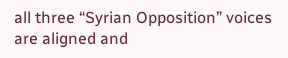all three “Syrian Opposition” voices are aligned and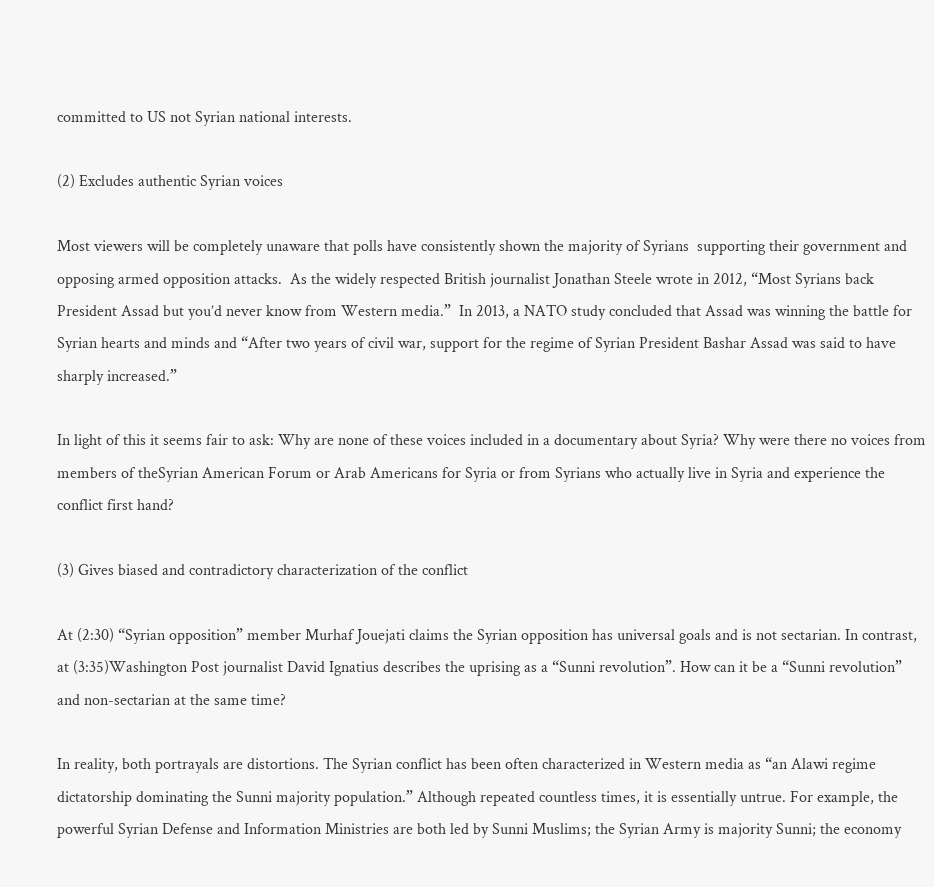committed to US not Syrian national interests.

(2) Excludes authentic Syrian voices

Most viewers will be completely unaware that polls have consistently shown the majority of Syrians  supporting their government and opposing armed opposition attacks.  As the widely respected British journalist Jonathan Steele wrote in 2012, “Most Syrians back President Assad but you’d never know from Western media.”  In 2013, a NATO study concluded that Assad was winning the battle for Syrian hearts and minds and “After two years of civil war, support for the regime of Syrian President Bashar Assad was said to have sharply increased.”

In light of this it seems fair to ask: Why are none of these voices included in a documentary about Syria? Why were there no voices from members of theSyrian American Forum or Arab Americans for Syria or from Syrians who actually live in Syria and experience the conflict first hand?

(3) Gives biased and contradictory characterization of the conflict

At (2:30) “Syrian opposition” member Murhaf Jouejati claims the Syrian opposition has universal goals and is not sectarian. In contrast, at (3:35)Washington Post journalist David Ignatius describes the uprising as a “Sunni revolution”. How can it be a “Sunni revolution” and non-sectarian at the same time?

In reality, both portrayals are distortions. The Syrian conflict has been often characterized in Western media as “an Alawi regime dictatorship dominating the Sunni majority population.” Although repeated countless times, it is essentially untrue. For example, the powerful Syrian Defense and Information Ministries are both led by Sunni Muslims; the Syrian Army is majority Sunni; the economy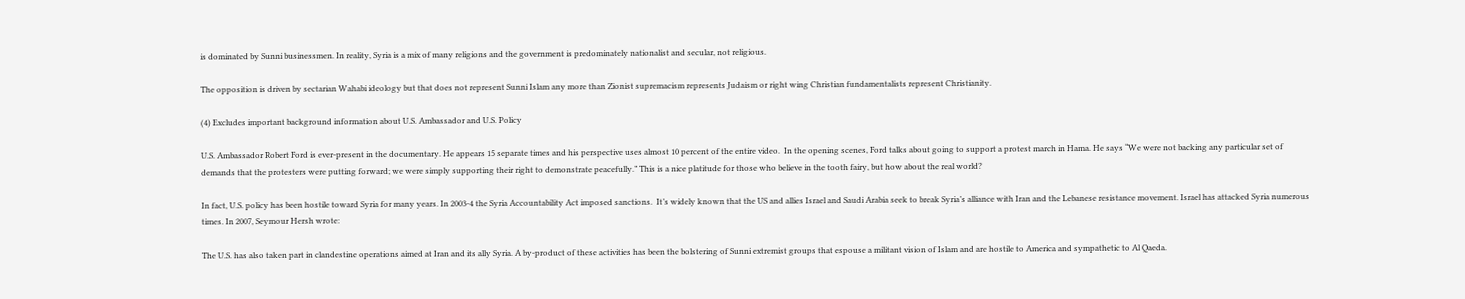is dominated by Sunni businessmen. In reality, Syria is a mix of many religions and the government is predominately nationalist and secular, not religious.

The opposition is driven by sectarian Wahabi ideology but that does not represent Sunni Islam any more than Zionist supremacism represents Judaism or right wing Christian fundamentalists represent Christianity.

(4) Excludes important background information about U.S. Ambassador and U.S. Policy

U.S. Ambassador Robert Ford is ever-present in the documentary. He appears 15 separate times and his perspective uses almost 10 percent of the entire video.  In the opening scenes, Ford talks about going to support a protest march in Hama. He says “We were not backing any particular set of demands that the protesters were putting forward; we were simply supporting their right to demonstrate peacefully.” This is a nice platitude for those who believe in the tooth fairy, but how about the real world?

In fact, U.S. policy has been hostile toward Syria for many years. In 2003-4 the Syria Accountability Act imposed sanctions.  It’s widely known that the US and allies Israel and Saudi Arabia seek to break Syria’s alliance with Iran and the Lebanese resistance movement. Israel has attacked Syria numerous times. In 2007, Seymour Hersh wrote:

The U.S. has also taken part in clandestine operations aimed at Iran and its ally Syria. A by-product of these activities has been the bolstering of Sunni extremist groups that espouse a militant vision of Islam and are hostile to America and sympathetic to Al Qaeda.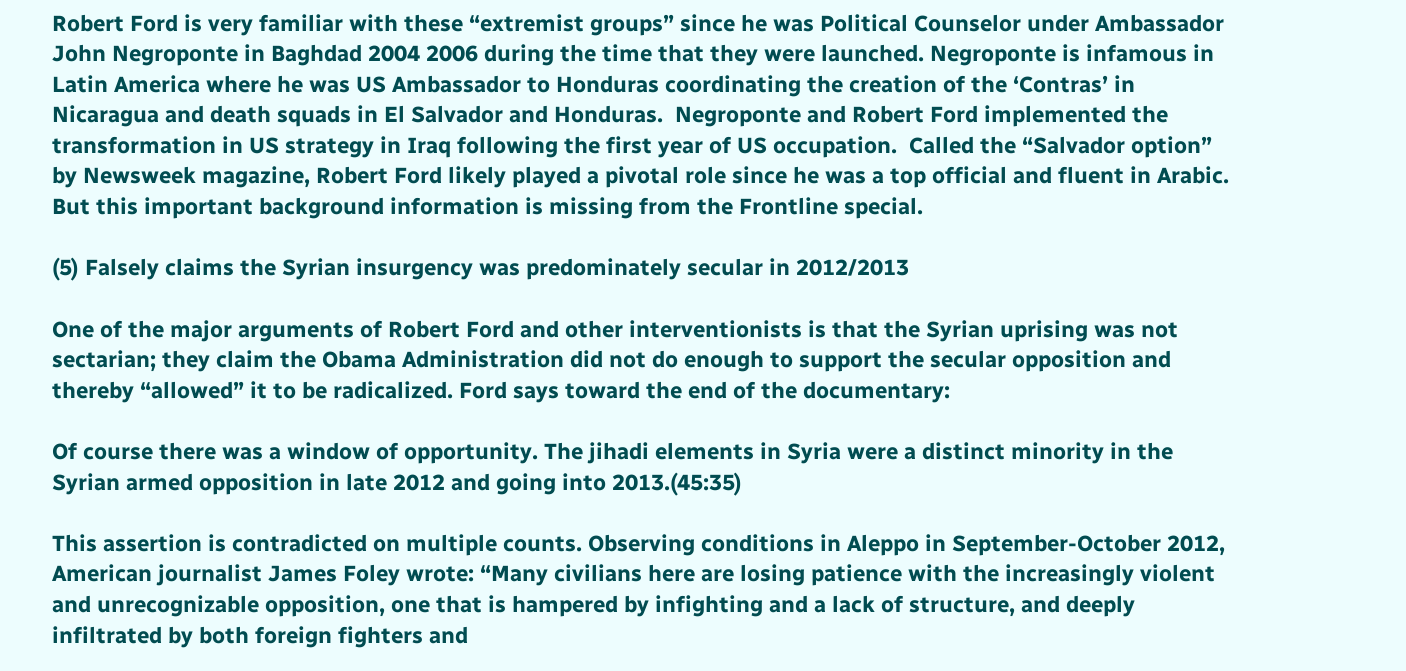Robert Ford is very familiar with these “extremist groups” since he was Political Counselor under Ambassador John Negroponte in Baghdad 2004 2006 during the time that they were launched. Negroponte is infamous in Latin America where he was US Ambassador to Honduras coordinating the creation of the ‘Contras’ in Nicaragua and death squads in El Salvador and Honduras.  Negroponte and Robert Ford implemented the transformation in US strategy in Iraq following the first year of US occupation.  Called the “Salvador option” by Newsweek magazine, Robert Ford likely played a pivotal role since he was a top official and fluent in Arabic. But this important background information is missing from the Frontline special.

(5) Falsely claims the Syrian insurgency was predominately secular in 2012/2013

One of the major arguments of Robert Ford and other interventionists is that the Syrian uprising was not sectarian; they claim the Obama Administration did not do enough to support the secular opposition and thereby “allowed” it to be radicalized. Ford says toward the end of the documentary:

Of course there was a window of opportunity. The jihadi elements in Syria were a distinct minority in the Syrian armed opposition in late 2012 and going into 2013.(45:35)

This assertion is contradicted on multiple counts. Observing conditions in Aleppo in September-October 2012, American journalist James Foley wrote: “Many civilians here are losing patience with the increasingly violent and unrecognizable opposition, one that is hampered by infighting and a lack of structure, and deeply infiltrated by both foreign fighters and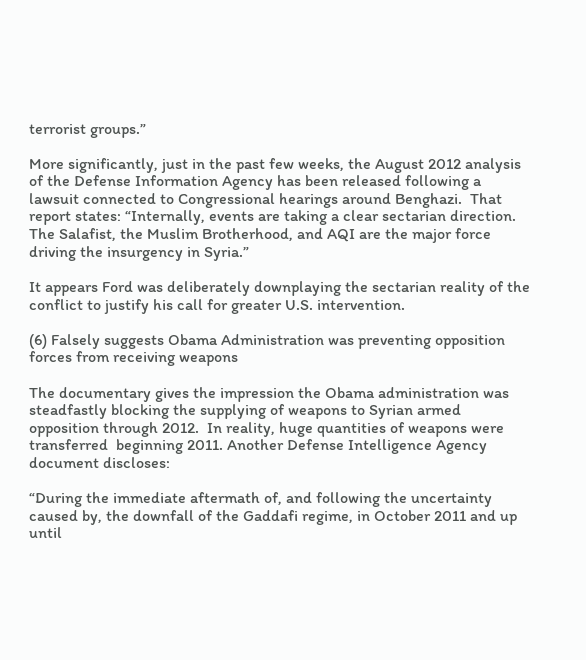terrorist groups.”

More significantly, just in the past few weeks, the August 2012 analysis of the Defense Information Agency has been released following a lawsuit connected to Congressional hearings around Benghazi.  That report states: “Internally, events are taking a clear sectarian direction. The Salafist, the Muslim Brotherhood, and AQI are the major force driving the insurgency in Syria.”

It appears Ford was deliberately downplaying the sectarian reality of the conflict to justify his call for greater U.S. intervention.

(6) Falsely suggests Obama Administration was preventing opposition forces from receiving weapons

The documentary gives the impression the Obama administration was steadfastly blocking the supplying of weapons to Syrian armed opposition through 2012.  In reality, huge quantities of weapons were transferred  beginning 2011. Another Defense Intelligence Agency document discloses:

“During the immediate aftermath of, and following the uncertainty caused by, the downfall of the Gaddafi regime, in October 2011 and up until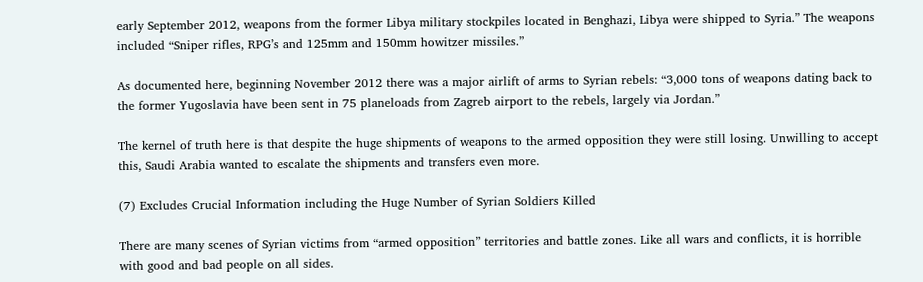early September 2012, weapons from the former Libya military stockpiles located in Benghazi, Libya were shipped to Syria.” The weapons included “Sniper rifles, RPG’s and 125mm and 150mm howitzer missiles.”

As documented here, beginning November 2012 there was a major airlift of arms to Syrian rebels: “3,000 tons of weapons dating back to the former Yugoslavia have been sent in 75 planeloads from Zagreb airport to the rebels, largely via Jordan.”

The kernel of truth here is that despite the huge shipments of weapons to the armed opposition they were still losing. Unwilling to accept this, Saudi Arabia wanted to escalate the shipments and transfers even more.

(7) Excludes Crucial Information including the Huge Number of Syrian Soldiers Killed

There are many scenes of Syrian victims from “armed opposition” territories and battle zones. Like all wars and conflicts, it is horrible with good and bad people on all sides.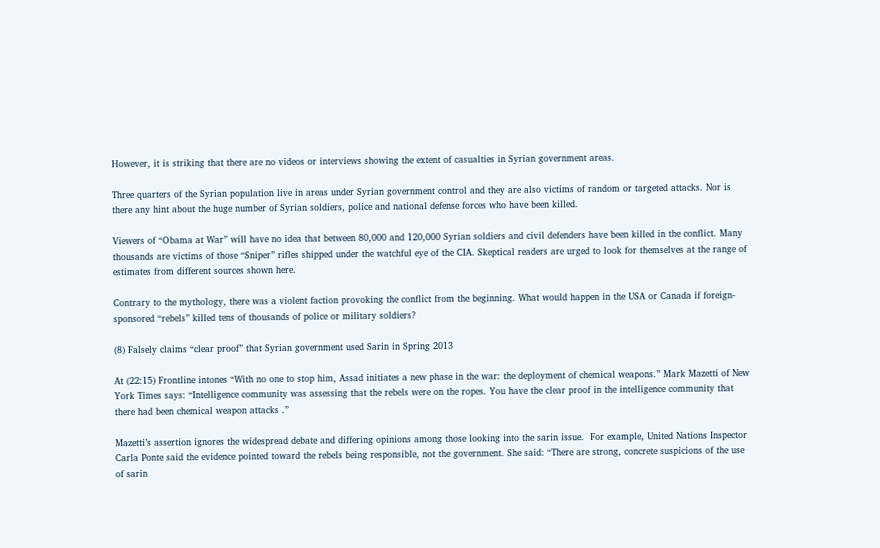However, it is striking that there are no videos or interviews showing the extent of casualties in Syrian government areas.

Three quarters of the Syrian population live in areas under Syrian government control and they are also victims of random or targeted attacks. Nor is there any hint about the huge number of Syrian soldiers, police and national defense forces who have been killed.

Viewers of “Obama at War” will have no idea that between 80,000 and 120,000 Syrian soldiers and civil defenders have been killed in the conflict. Many thousands are victims of those “Sniper” rifles shipped under the watchful eye of the CIA. Skeptical readers are urged to look for themselves at the range of estimates from different sources shown here.

Contrary to the mythology, there was a violent faction provoking the conflict from the beginning. What would happen in the USA or Canada if foreign-sponsored “rebels” killed tens of thousands of police or military soldiers?

(8) Falsely claims “clear proof” that Syrian government used Sarin in Spring 2013

At (22:15) Frontline intones “With no one to stop him, Assad initiates a new phase in the war: the deployment of chemical weapons.” Mark Mazetti of New York Times says: “Intelligence community was assessing that the rebels were on the ropes. You have the clear proof in the intelligence community that there had been chemical weapon attacks .”

Mazetti’s assertion ignores the widespread debate and differing opinions among those looking into the sarin issue.  For example, United Nations Inspector Carla Ponte said the evidence pointed toward the rebels being responsible, not the government. She said: “There are strong, concrete suspicions of the use of sarin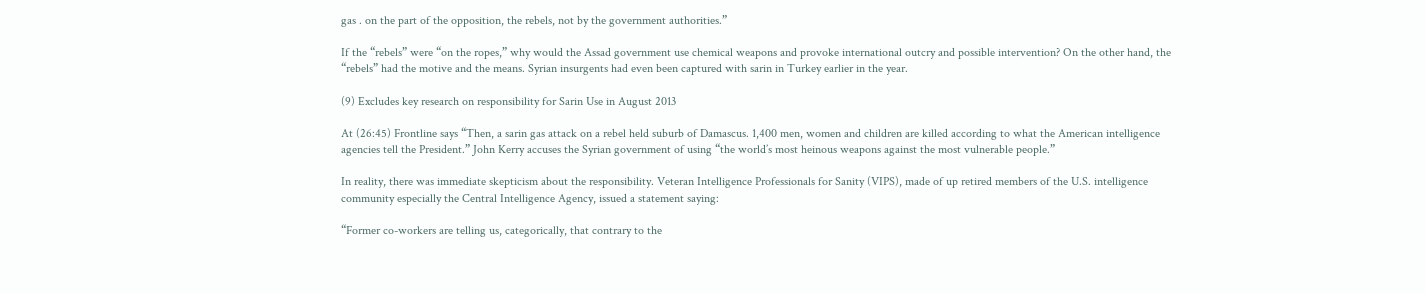gas . on the part of the opposition, the rebels, not by the government authorities.”

If the “rebels” were “on the ropes,” why would the Assad government use chemical weapons and provoke international outcry and possible intervention? On the other hand, the “rebels” had the motive and the means. Syrian insurgents had even been captured with sarin in Turkey earlier in the year.

(9) Excludes key research on responsibility for Sarin Use in August 2013

At (26:45) Frontline says “Then, a sarin gas attack on a rebel held suburb of Damascus. 1,400 men, women and children are killed according to what the American intelligence agencies tell the President.” John Kerry accuses the Syrian government of using “the world’s most heinous weapons against the most vulnerable people.”

In reality, there was immediate skepticism about the responsibility. Veteran Intelligence Professionals for Sanity (VIPS), made of up retired members of the U.S. intelligence community especially the Central Intelligence Agency, issued a statement saying:

“Former co-workers are telling us, categorically, that contrary to the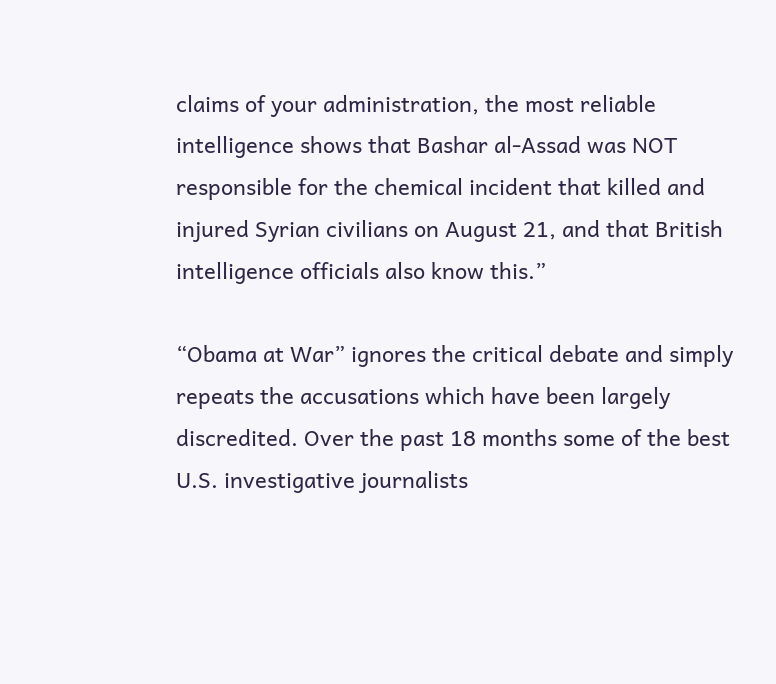claims of your administration, the most reliable intelligence shows that Bashar al-Assad was NOT responsible for the chemical incident that killed and injured Syrian civilians on August 21, and that British intelligence officials also know this.”

“Obama at War” ignores the critical debate and simply repeats the accusations which have been largely discredited. Over the past 18 months some of the best U.S. investigative journalists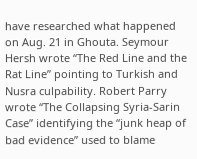have researched what happened on Aug. 21 in Ghouta. Seymour Hersh wrote “The Red Line and the Rat Line” pointing to Turkish and Nusra culpability. Robert Parry wrote “The Collapsing Syria-Sarin Case” identifying the “junk heap of bad evidence” used to blame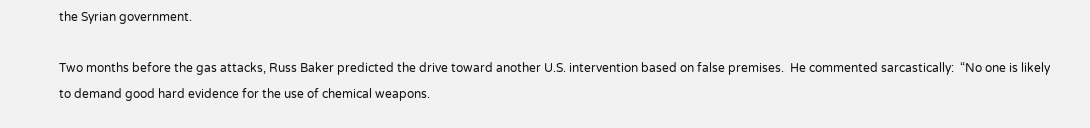the Syrian government.

Two months before the gas attacks, Russ Baker predicted the drive toward another U.S. intervention based on false premises.  He commented sarcastically:  “No one is likely to demand good hard evidence for the use of chemical weapons.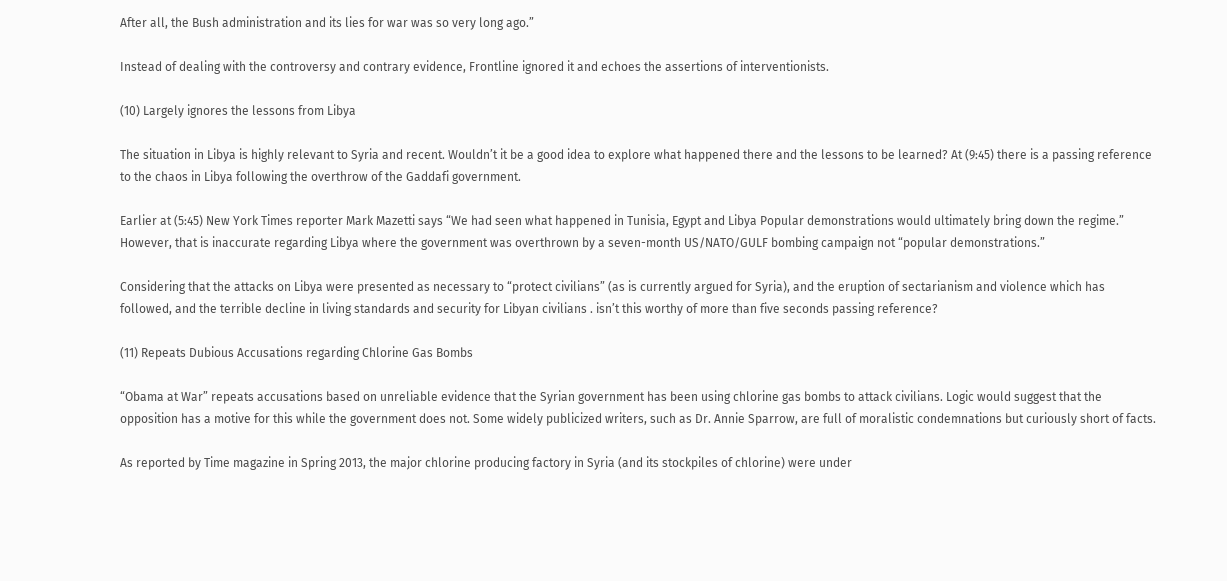After all, the Bush administration and its lies for war was so very long ago.”

Instead of dealing with the controversy and contrary evidence, Frontline ignored it and echoes the assertions of interventionists.

(10) Largely ignores the lessons from Libya

The situation in Libya is highly relevant to Syria and recent. Wouldn’t it be a good idea to explore what happened there and the lessons to be learned? At (9:45) there is a passing reference to the chaos in Libya following the overthrow of the Gaddafi government.

Earlier at (5:45) New York Times reporter Mark Mazetti says “We had seen what happened in Tunisia, Egypt and Libya Popular demonstrations would ultimately bring down the regime.” However, that is inaccurate regarding Libya where the government was overthrown by a seven-month US/NATO/GULF bombing campaign not “popular demonstrations.”

Considering that the attacks on Libya were presented as necessary to “protect civilians” (as is currently argued for Syria), and the eruption of sectarianism and violence which has followed, and the terrible decline in living standards and security for Libyan civilians . isn’t this worthy of more than five seconds passing reference?

(11) Repeats Dubious Accusations regarding Chlorine Gas Bombs

“Obama at War” repeats accusations based on unreliable evidence that the Syrian government has been using chlorine gas bombs to attack civilians. Logic would suggest that the opposition has a motive for this while the government does not. Some widely publicized writers, such as Dr. Annie Sparrow, are full of moralistic condemnations but curiously short of facts.

As reported by Time magazine in Spring 2013, the major chlorine producing factory in Syria (and its stockpiles of chlorine) were under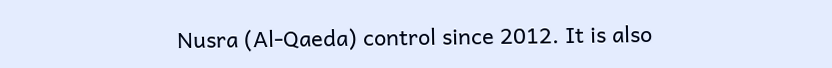Nusra (Al-Qaeda) control since 2012. It is also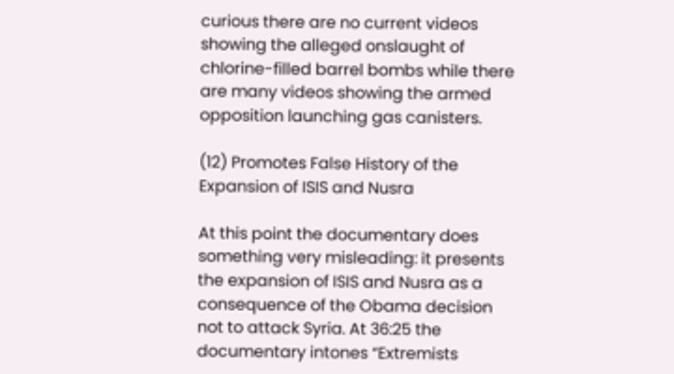curious there are no current videos showing the alleged onslaught of chlorine-filled barrel bombs while there are many videos showing the armed opposition launching gas canisters.

(12) Promotes False History of the Expansion of ISIS and Nusra

At this point the documentary does something very misleading: it presents the expansion of ISIS and Nusra as a consequence of the Obama decision not to attack Syria. At 36:25 the documentary intones “Extremists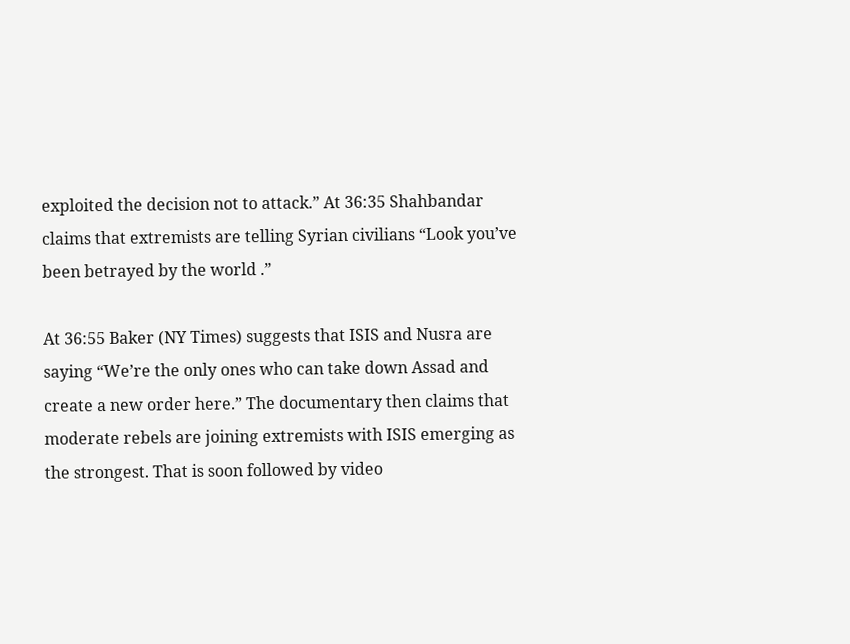exploited the decision not to attack.” At 36:35 Shahbandar claims that extremists are telling Syrian civilians “Look you’ve been betrayed by the world .”

At 36:55 Baker (NY Times) suggests that ISIS and Nusra are saying “We’re the only ones who can take down Assad and create a new order here.” The documentary then claims that moderate rebels are joining extremists with ISIS emerging as the strongest. That is soon followed by video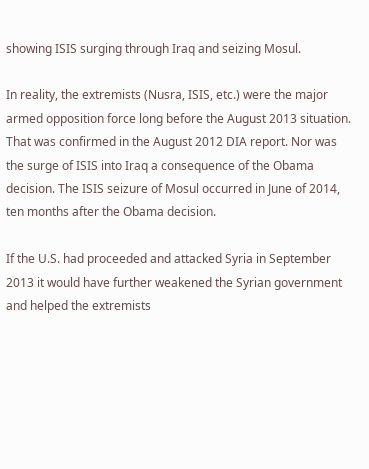showing ISIS surging through Iraq and seizing Mosul.

In reality, the extremists (Nusra, ISIS, etc.) were the major armed opposition force long before the August 2013 situation.  That was confirmed in the August 2012 DIA report. Nor was the surge of ISIS into Iraq a consequence of the Obama decision. The ISIS seizure of Mosul occurred in June of 2014, ten months after the Obama decision.

If the U.S. had proceeded and attacked Syria in September 2013 it would have further weakened the Syrian government and helped the extremists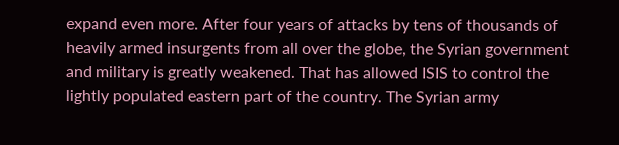expand even more. After four years of attacks by tens of thousands of heavily armed insurgents from all over the globe, the Syrian government and military is greatly weakened. That has allowed ISIS to control the lightly populated eastern part of the country. The Syrian army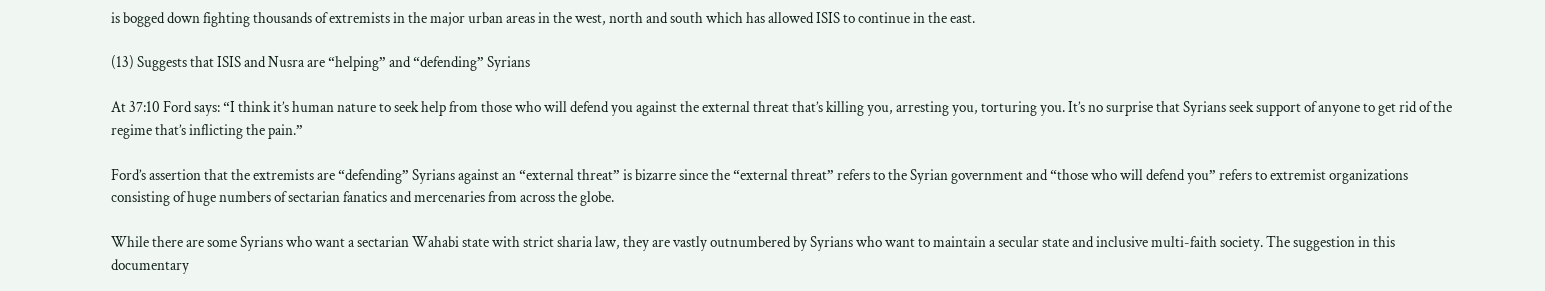is bogged down fighting thousands of extremists in the major urban areas in the west, north and south which has allowed ISIS to continue in the east.

(13) Suggests that ISIS and Nusra are “helping” and “defending” Syrians

At 37:10 Ford says: “I think it’s human nature to seek help from those who will defend you against the external threat that’s killing you, arresting you, torturing you. It’s no surprise that Syrians seek support of anyone to get rid of the regime that’s inflicting the pain.”

Ford’s assertion that the extremists are “defending” Syrians against an “external threat” is bizarre since the “external threat” refers to the Syrian government and “those who will defend you” refers to extremist organizations consisting of huge numbers of sectarian fanatics and mercenaries from across the globe.

While there are some Syrians who want a sectarian Wahabi state with strict sharia law, they are vastly outnumbered by Syrians who want to maintain a secular state and inclusive multi-faith society. The suggestion in this documentary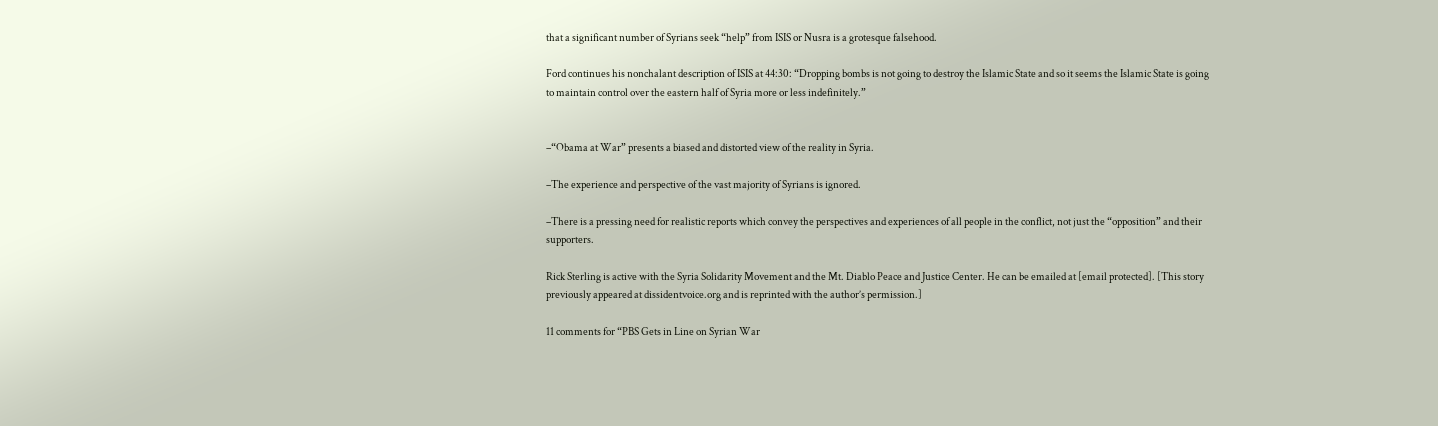that a significant number of Syrians seek “help” from ISIS or Nusra is a grotesque falsehood.

Ford continues his nonchalant description of ISIS at 44:30: “Dropping bombs is not going to destroy the Islamic State and so it seems the Islamic State is going to maintain control over the eastern half of Syria more or less indefinitely.”


–“Obama at War” presents a biased and distorted view of the reality in Syria.

–The experience and perspective of the vast majority of Syrians is ignored.

–There is a pressing need for realistic reports which convey the perspectives and experiences of all people in the conflict, not just the “opposition” and their supporters.

Rick Sterling is active with the Syria Solidarity Movement and the Mt. Diablo Peace and Justice Center. He can be emailed at [email protected]. [This story previously appeared at dissidentvoice.org and is reprinted with the author’s permission.]

11 comments for “PBS Gets in Line on Syrian War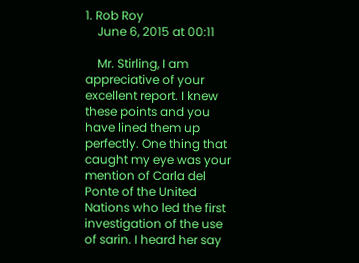1. Rob Roy
    June 6, 2015 at 00:11

    Mr. Stirling, I am appreciative of your excellent report. I knew these points and you have lined them up perfectly. One thing that caught my eye was your mention of Carla del Ponte of the United Nations who led the first investigation of the use of sarin. I heard her say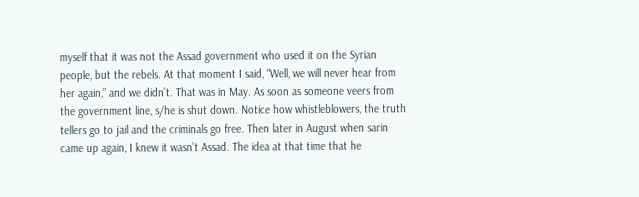myself that it was not the Assad government who used it on the Syrian people, but the rebels. At that moment I said, “Well, we will never hear from her again,” and we didn’t. That was in May. As soon as someone veers from the government line, s/he is shut down. Notice how whistleblowers, the truth tellers go to jail and the criminals go free. Then later in August when sarin came up again, I knew it wasn’t Assad. The idea at that time that he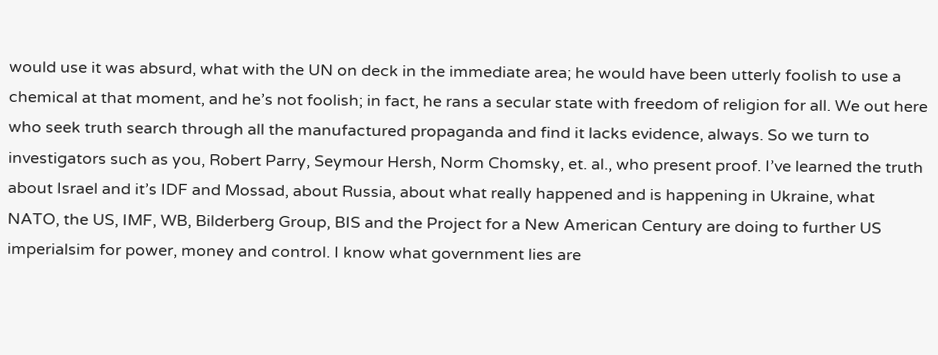would use it was absurd, what with the UN on deck in the immediate area; he would have been utterly foolish to use a chemical at that moment, and he’s not foolish; in fact, he rans a secular state with freedom of religion for all. We out here who seek truth search through all the manufactured propaganda and find it lacks evidence, always. So we turn to investigators such as you, Robert Parry, Seymour Hersh, Norm Chomsky, et. al., who present proof. I’ve learned the truth about Israel and it’s IDF and Mossad, about Russia, about what really happened and is happening in Ukraine, what NATO, the US, IMF, WB, Bilderberg Group, BIS and the Project for a New American Century are doing to further US imperialsim for power, money and control. I know what government lies are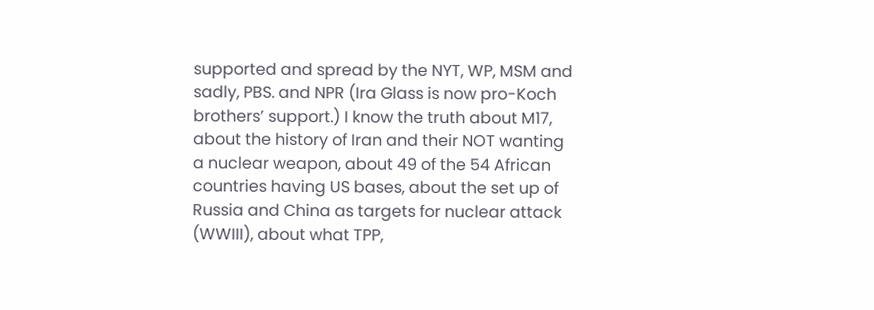supported and spread by the NYT, WP, MSM and sadly, PBS. and NPR (Ira Glass is now pro-Koch brothers’ support.) I know the truth about M17, about the history of Iran and their NOT wanting a nuclear weapon, about 49 of the 54 African countries having US bases, about the set up of Russia and China as targets for nuclear attack (WWIII), about what TPP,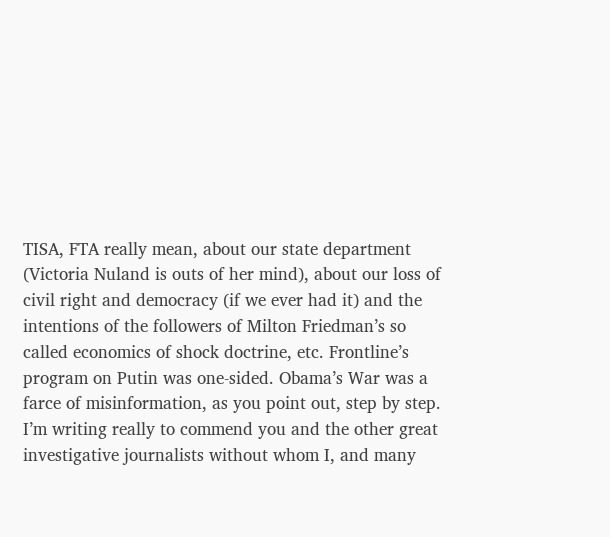TISA, FTA really mean, about our state department (Victoria Nuland is outs of her mind), about our loss of civil right and democracy (if we ever had it) and the intentions of the followers of Milton Friedman’s so called economics of shock doctrine, etc. Frontline’s program on Putin was one-sided. Obama’s War was a farce of misinformation, as you point out, step by step. I’m writing really to commend you and the other great investigative journalists without whom I, and many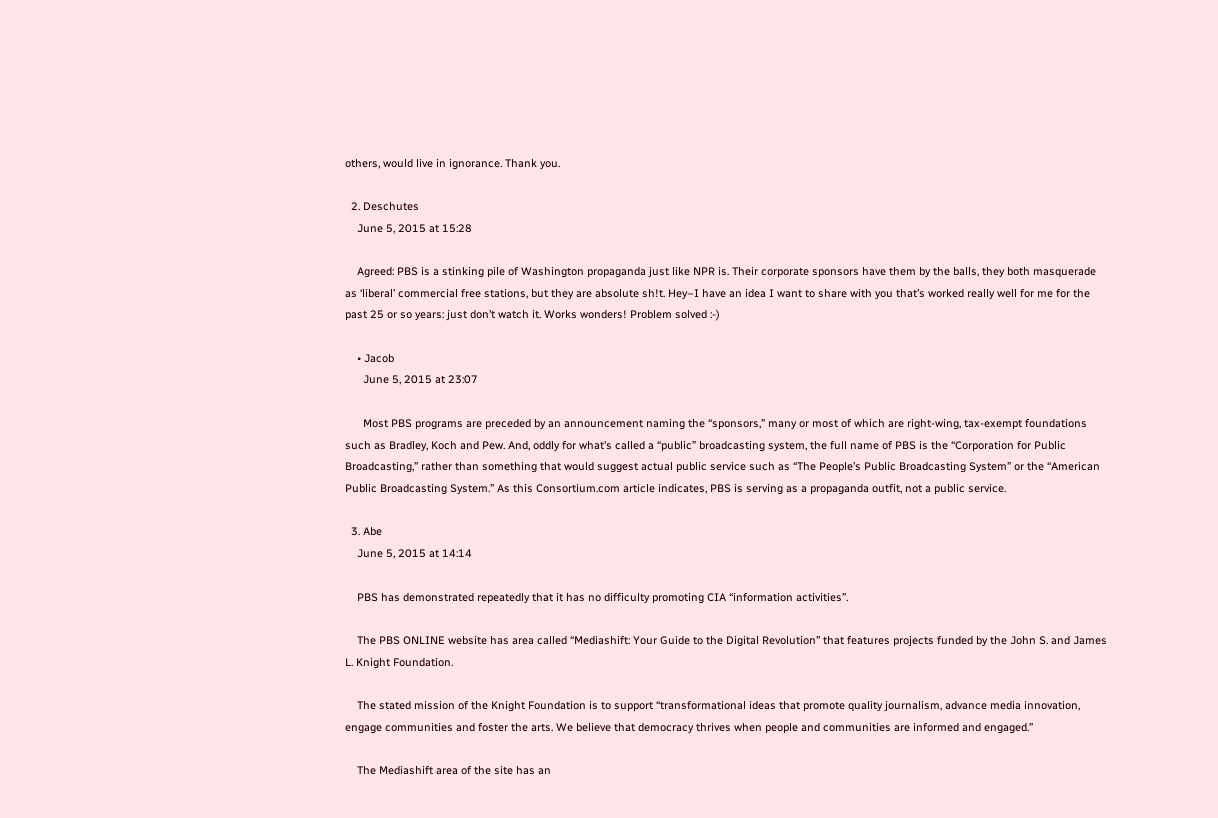others, would live in ignorance. Thank you.

  2. Deschutes
    June 5, 2015 at 15:28

    Agreed: PBS is a stinking pile of Washington propaganda just like NPR is. Their corporate sponsors have them by the balls, they both masquerade as ‘liberal’ commercial free stations, but they are absolute sh!t. Hey–I have an idea I want to share with you that’s worked really well for me for the past 25 or so years: just don’t watch it. Works wonders! Problem solved :-)

    • Jacob
      June 5, 2015 at 23:07

      Most PBS programs are preceded by an announcement naming the “sponsors,” many or most of which are right-wing, tax-exempt foundations such as Bradley, Koch and Pew. And, oddly for what’s called a “public” broadcasting system, the full name of PBS is the “Corporation for Public Broadcasting,” rather than something that would suggest actual public service such as “The People’s Public Broadcasting System” or the “American Public Broadcasting System.” As this Consortium.com article indicates, PBS is serving as a propaganda outfit, not a public service.

  3. Abe
    June 5, 2015 at 14:14

    PBS has demonstrated repeatedly that it has no difficulty promoting CIA “information activities”.

    The PBS ONLINE website has area called “Mediashift: Your Guide to the Digital Revolution” that features projects funded by the John S. and James L. Knight Foundation.

    The stated mission of the Knight Foundation is to support “transformational ideas that promote quality journalism, advance media innovation, engage communities and foster the arts. We believe that democracy thrives when people and communities are informed and engaged.”

    The Mediashift area of the site has an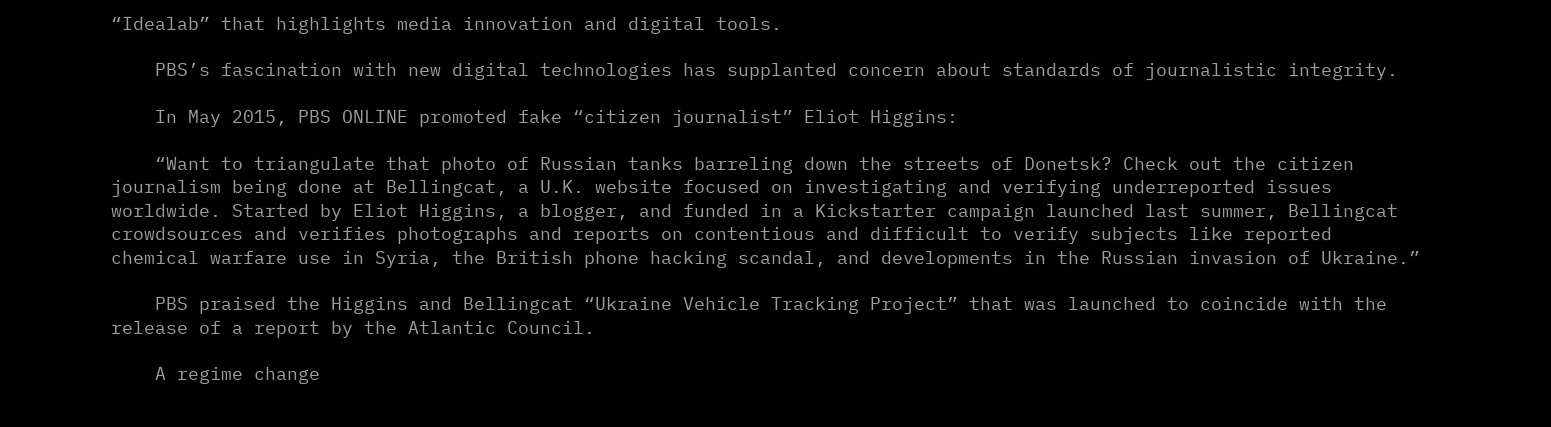“Idealab” that highlights media innovation and digital tools.

    PBS’s fascination with new digital technologies has supplanted concern about standards of journalistic integrity.

    In May 2015, PBS ONLINE promoted fake “citizen journalist” Eliot Higgins:

    “Want to triangulate that photo of Russian tanks barreling down the streets of Donetsk? Check out the citizen journalism being done at Bellingcat, a U.K. website focused on investigating and verifying underreported issues worldwide. Started by Eliot Higgins, a blogger, and funded in a Kickstarter campaign launched last summer, Bellingcat crowdsources and verifies photographs and reports on contentious and difficult to verify subjects like reported chemical warfare use in Syria, the British phone hacking scandal, and developments in the Russian invasion of Ukraine.”

    PBS praised the Higgins and Bellingcat “Ukraine Vehicle Tracking Project” that was launched to coincide with the release of a report by the Atlantic Council.

    A regime change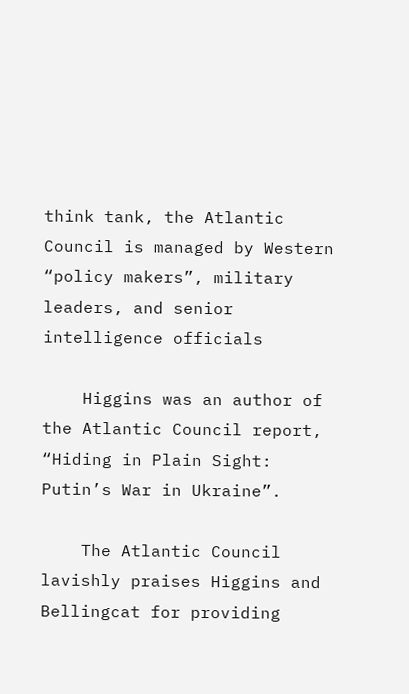think tank, the Atlantic Council is managed by Western “policy makers”, military leaders, and senior intelligence officials

    Higgins was an author of the Atlantic Council report, “Hiding in Plain Sight: Putin’s War in Ukraine”.

    The Atlantic Council lavishly praises Higgins and Bellingcat for providing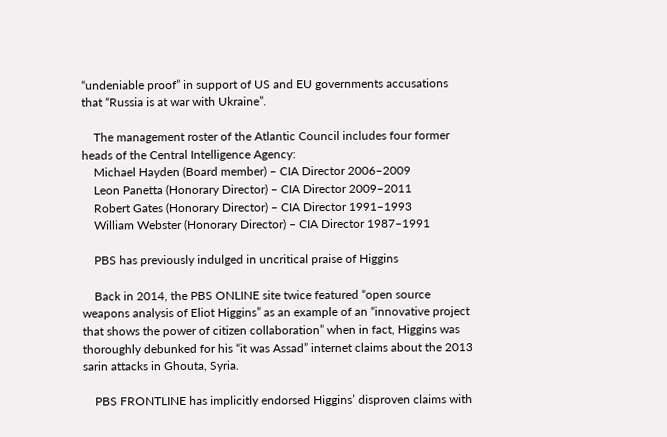“undeniable proof” in support of US and EU governments accusations that “Russia is at war with Ukraine”.

    The management roster of the Atlantic Council includes four former heads of the Central Intelligence Agency:
    Michael Hayden (Board member) – CIA Director 2006–2009
    Leon Panetta (Honorary Director) – CIA Director 2009–2011
    Robert Gates (Honorary Director) – CIA Director 1991–1993
    William Webster (Honorary Director) – CIA Director 1987–1991

    PBS has previously indulged in uncritical praise of Higgins

    Back in 2014, the PBS ONLINE site twice featured “open source weapons analysis of Eliot Higgins” as an example of an “innovative project that shows the power of citizen collaboration” when in fact, Higgins was thoroughly debunked for his “it was Assad” internet claims about the 2013 sarin attacks in Ghouta, Syria.

    PBS FRONTLINE has implicitly endorsed Higgins’ disproven claims with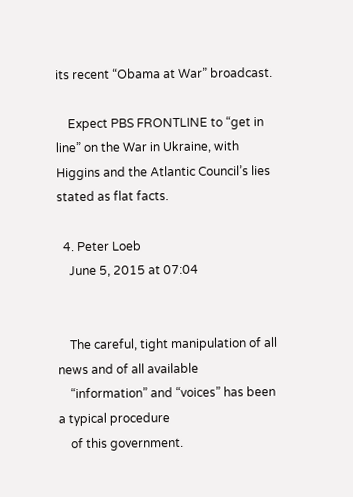its recent “Obama at War” broadcast.

    Expect PBS FRONTLINE to “get in line” on the War in Ukraine, with Higgins and the Atlantic Council’s lies stated as flat facts.

  4. Peter Loeb
    June 5, 2015 at 07:04


    The careful, tight manipulation of all news and of all available
    “information” and “voices” has been a typical procedure
    of this government.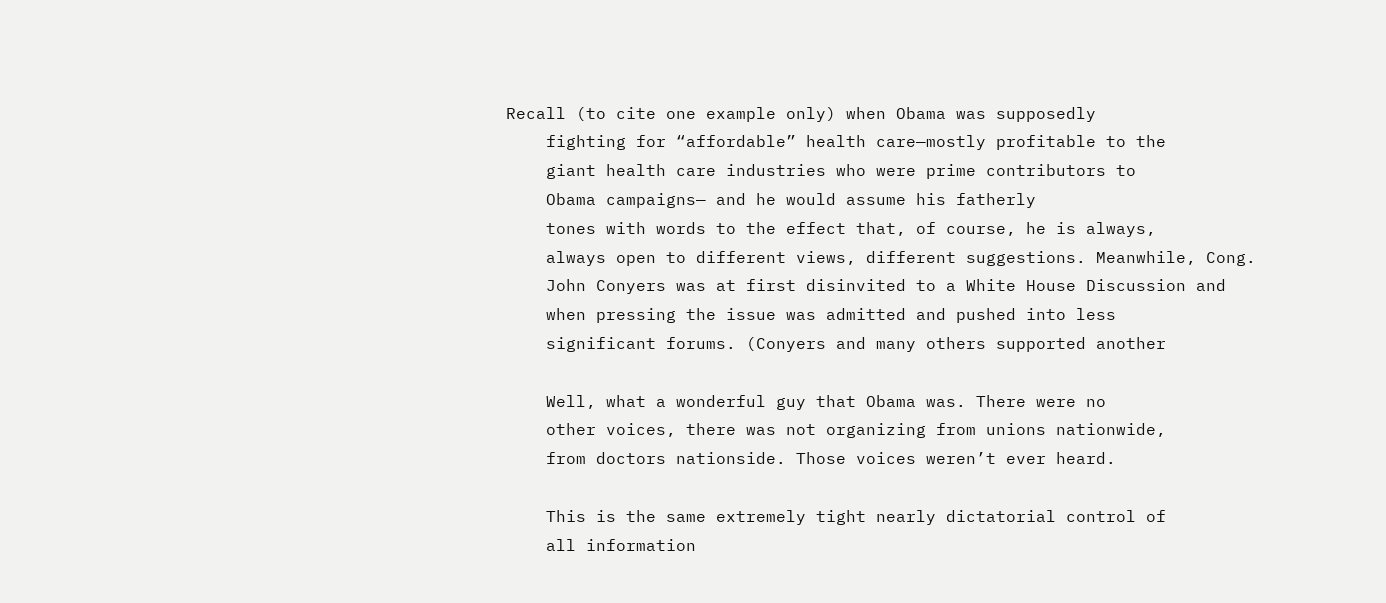Recall (to cite one example only) when Obama was supposedly
    fighting for “affordable” health care—mostly profitable to the
    giant health care industries who were prime contributors to
    Obama campaigns— and he would assume his fatherly
    tones with words to the effect that, of course, he is always,
    always open to different views, different suggestions. Meanwhile, Cong.
    John Conyers was at first disinvited to a White House Discussion and
    when pressing the issue was admitted and pushed into less
    significant forums. (Conyers and many others supported another

    Well, what a wonderful guy that Obama was. There were no
    other voices, there was not organizing from unions nationwide,
    from doctors nationside. Those voices weren’t ever heard.

    This is the same extremely tight nearly dictatorial control of
    all information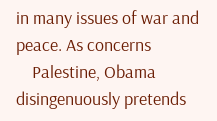in many issues of war and peace. As concerns
    Palestine, Obama disingenuously pretends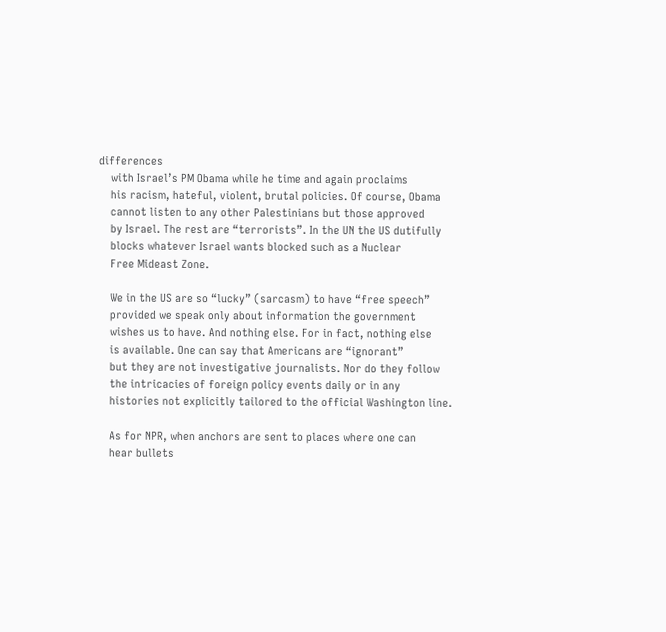differences
    with Israel’s PM Obama while he time and again proclaims
    his racism, hateful, violent, brutal policies. Of course, Obama
    cannot listen to any other Palestinians but those approved
    by Israel. The rest are “terrorists”. In the UN the US dutifully
    blocks whatever Israel wants blocked such as a Nuclear
    Free Mideast Zone.

    We in the US are so “lucky” (sarcasm) to have “free speech”
    provided we speak only about information the government
    wishes us to have. And nothing else. For in fact, nothing else
    is available. One can say that Americans are “ignorant”
    but they are not investigative journalists. Nor do they follow
    the intricacies of foreign policy events daily or in any
    histories not explicitly tailored to the official Washington line.

    As for NPR, when anchors are sent to places where one can
    hear bullets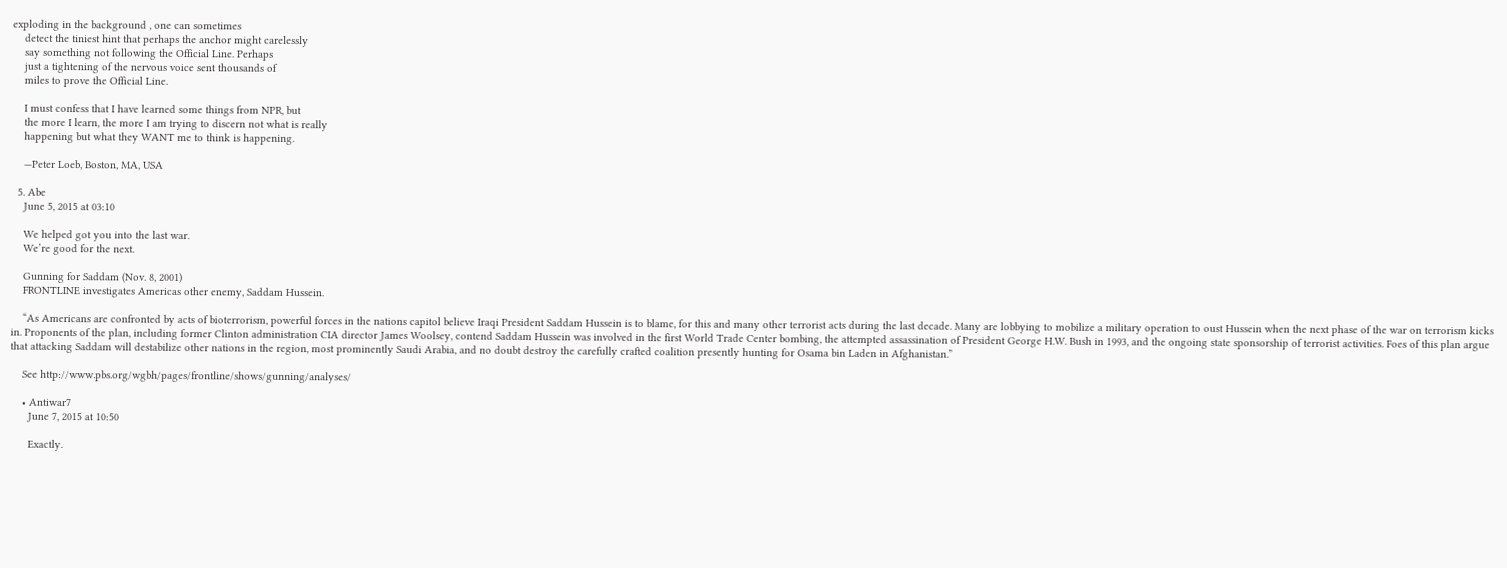exploding in the background , one can sometimes
    detect the tiniest hint that perhaps the anchor might carelessly
    say something not following the Official Line. Perhaps
    just a tightening of the nervous voice sent thousands of
    miles to prove the Official Line.

    I must confess that I have learned some things from NPR, but
    the more I learn, the more I am trying to discern not what is really
    happening but what they WANT me to think is happening.

    —Peter Loeb, Boston, MA, USA

  5. Abe
    June 5, 2015 at 03:10

    We helped got you into the last war.
    We’re good for the next.

    Gunning for Saddam (Nov. 8, 2001)
    FRONTLINE investigates Americas other enemy, Saddam Hussein.

    “As Americans are confronted by acts of bioterrorism, powerful forces in the nations capitol believe Iraqi President Saddam Hussein is to blame, for this and many other terrorist acts during the last decade. Many are lobbying to mobilize a military operation to oust Hussein when the next phase of the war on terrorism kicks in. Proponents of the plan, including former Clinton administration CIA director James Woolsey, contend Saddam Hussein was involved in the first World Trade Center bombing, the attempted assassination of President George H.W. Bush in 1993, and the ongoing state sponsorship of terrorist activities. Foes of this plan argue that attacking Saddam will destabilize other nations in the region, most prominently Saudi Arabia, and no doubt destroy the carefully crafted coalition presently hunting for Osama bin Laden in Afghanistan.”

    See http://www.pbs.org/wgbh/pages/frontline/shows/gunning/analyses/

    • Antiwar7
      June 7, 2015 at 10:50

      Exactly.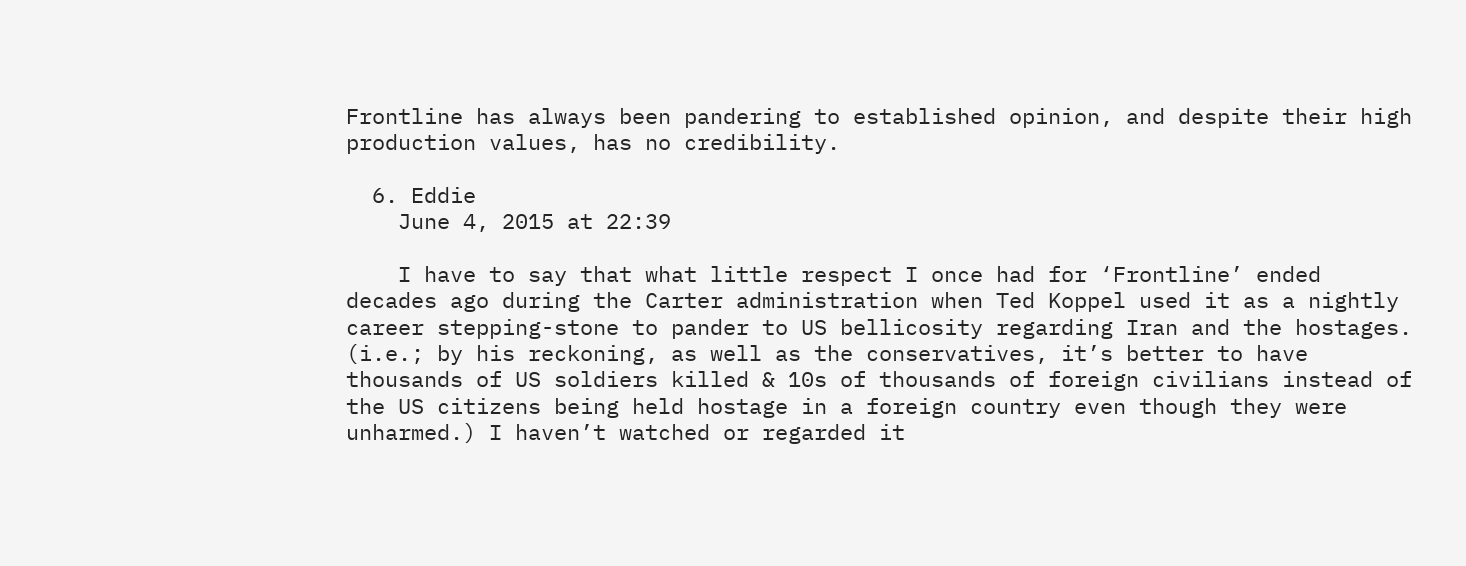Frontline has always been pandering to established opinion, and despite their high production values, has no credibility.

  6. Eddie
    June 4, 2015 at 22:39

    I have to say that what little respect I once had for ‘Frontline’ ended decades ago during the Carter administration when Ted Koppel used it as a nightly career stepping-stone to pander to US bellicosity regarding Iran and the hostages. (i.e.; by his reckoning, as well as the conservatives, it’s better to have thousands of US soldiers killed & 10s of thousands of foreign civilians instead of the US citizens being held hostage in a foreign country even though they were unharmed.) I haven’t watched or regarded it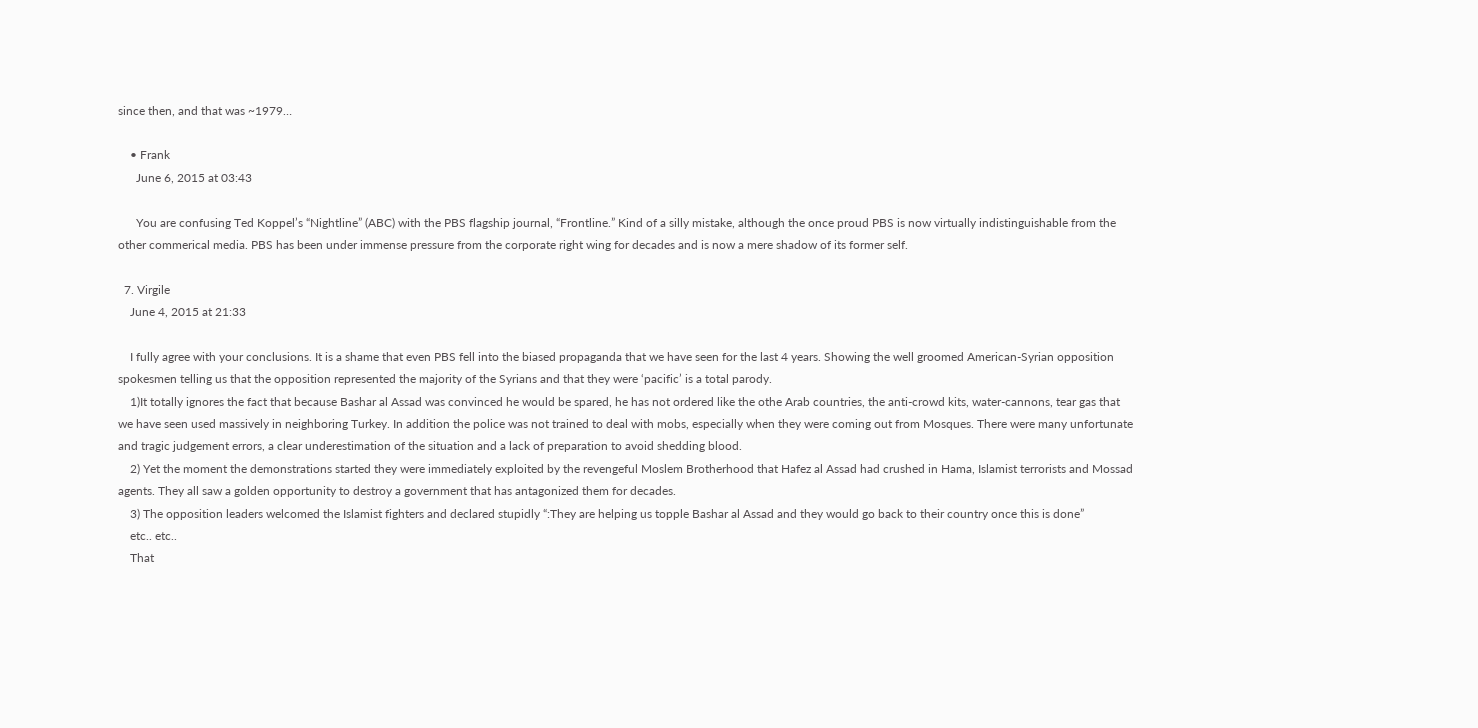since then, and that was ~1979…

    • Frank
      June 6, 2015 at 03:43

      You are confusing Ted Koppel’s “Nightline” (ABC) with the PBS flagship journal, “Frontline.” Kind of a silly mistake, although the once proud PBS is now virtually indistinguishable from the other commerical media. PBS has been under immense pressure from the corporate right wing for decades and is now a mere shadow of its former self.

  7. Virgile
    June 4, 2015 at 21:33

    I fully agree with your conclusions. It is a shame that even PBS fell into the biased propaganda that we have seen for the last 4 years. Showing the well groomed American-Syrian opposition spokesmen telling us that the opposition represented the majority of the Syrians and that they were ‘pacific’ is a total parody.
    1)It totally ignores the fact that because Bashar al Assad was convinced he would be spared, he has not ordered like the othe Arab countries, the anti-crowd kits, water-cannons, tear gas that we have seen used massively in neighboring Turkey. In addition the police was not trained to deal with mobs, especially when they were coming out from Mosques. There were many unfortunate and tragic judgement errors, a clear underestimation of the situation and a lack of preparation to avoid shedding blood.
    2) Yet the moment the demonstrations started they were immediately exploited by the revengeful Moslem Brotherhood that Hafez al Assad had crushed in Hama, Islamist terrorists and Mossad agents. They all saw a golden opportunity to destroy a government that has antagonized them for decades.
    3) The opposition leaders welcomed the Islamist fighters and declared stupidly “:They are helping us topple Bashar al Assad and they would go back to their country once this is done”
    etc.. etc..
    That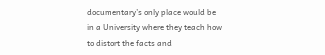documentary’s only place would be in a University where they teach how to distort the facts and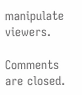manipulate viewers.

Comments are closed.